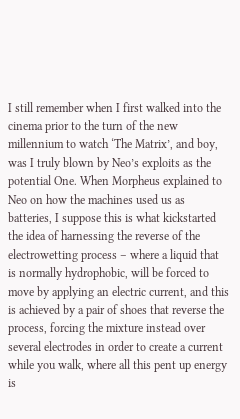I still remember when I first walked into the cinema prior to the turn of the new millennium to watch ‘The Matrix’, and boy, was I truly blown by Neo’s exploits as the potential One. When Morpheus explained to Neo on how the machines used us as batteries, I suppose this is what kickstarted the idea of harnessing the reverse of the electrowetting process – where a liquid that is normally hydrophobic, will be forced to move by applying an electric current, and this is achieved by a pair of shoes that reverse the process, forcing the mixture instead over several electrodes in order to create a current while you walk, where all this pent up energy is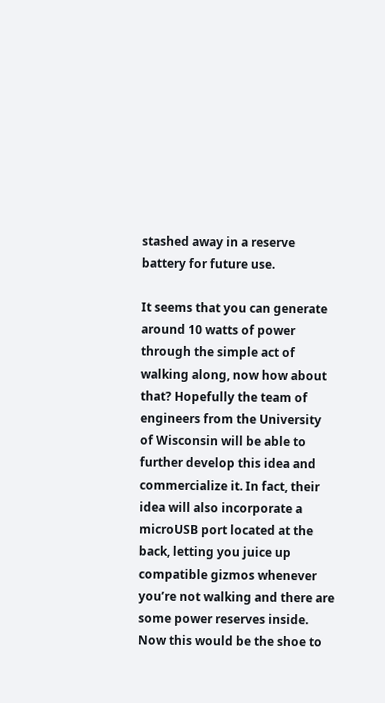stashed away in a reserve battery for future use.

It seems that you can generate around 10 watts of power through the simple act of walking along, now how about that? Hopefully the team of engineers from the University of Wisconsin will be able to further develop this idea and commercialize it. In fact, their idea will also incorporate a microUSB port located at the back, letting you juice up compatible gizmos whenever you’re not walking and there are some power reserves inside. Now this would be the shoe to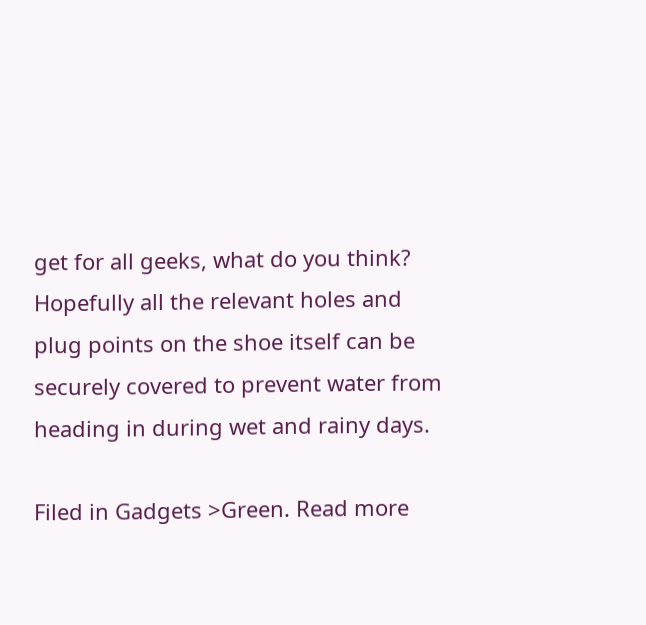get for all geeks, what do you think? Hopefully all the relevant holes and plug points on the shoe itself can be securely covered to prevent water from heading in during wet and rainy days.

Filed in Gadgets >Green. Read more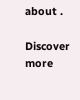about .

Discover more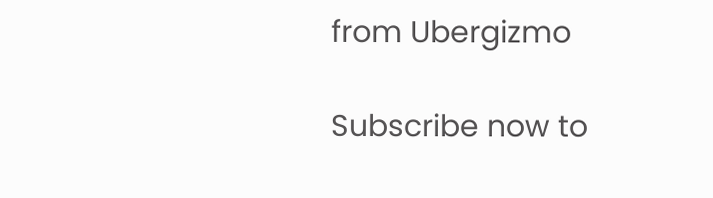from Ubergizmo

Subscribe now to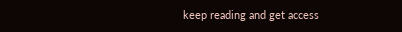keep reading and get access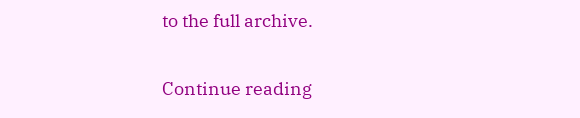to the full archive.

Continue reading